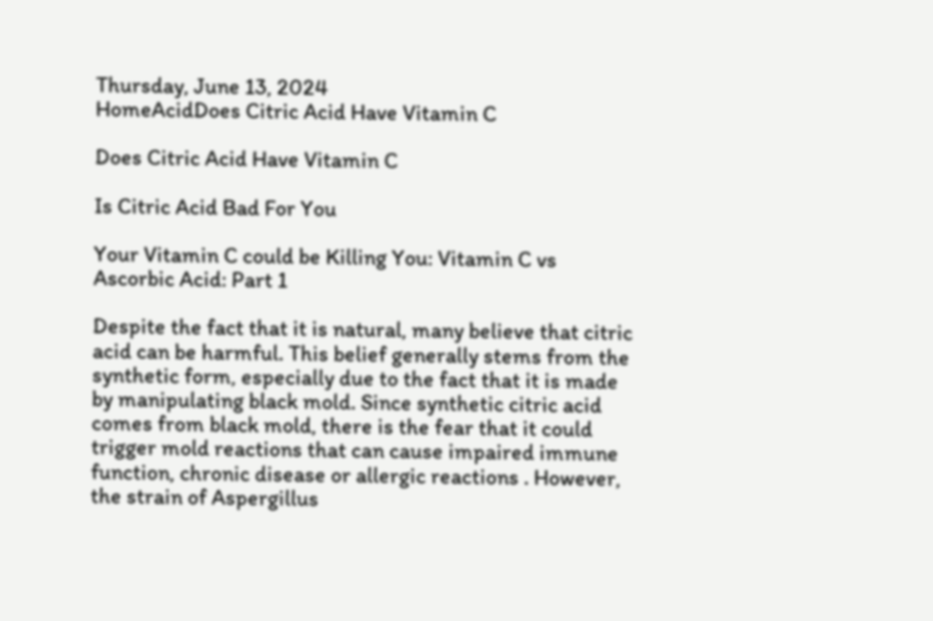Thursday, June 13, 2024
HomeAcidDoes Citric Acid Have Vitamin C

Does Citric Acid Have Vitamin C

Is Citric Acid Bad For You

Your Vitamin C could be Killing You: Vitamin C vs Ascorbic Acid: Part 1

Despite the fact that it is natural, many believe that citric acid can be harmful. This belief generally stems from the synthetic form, especially due to the fact that it is made by manipulating black mold. Since synthetic citric acid comes from black mold, there is the fear that it could trigger mold reactions that can cause impaired immune function, chronic disease or allergic reactions . However, the strain of Aspergillus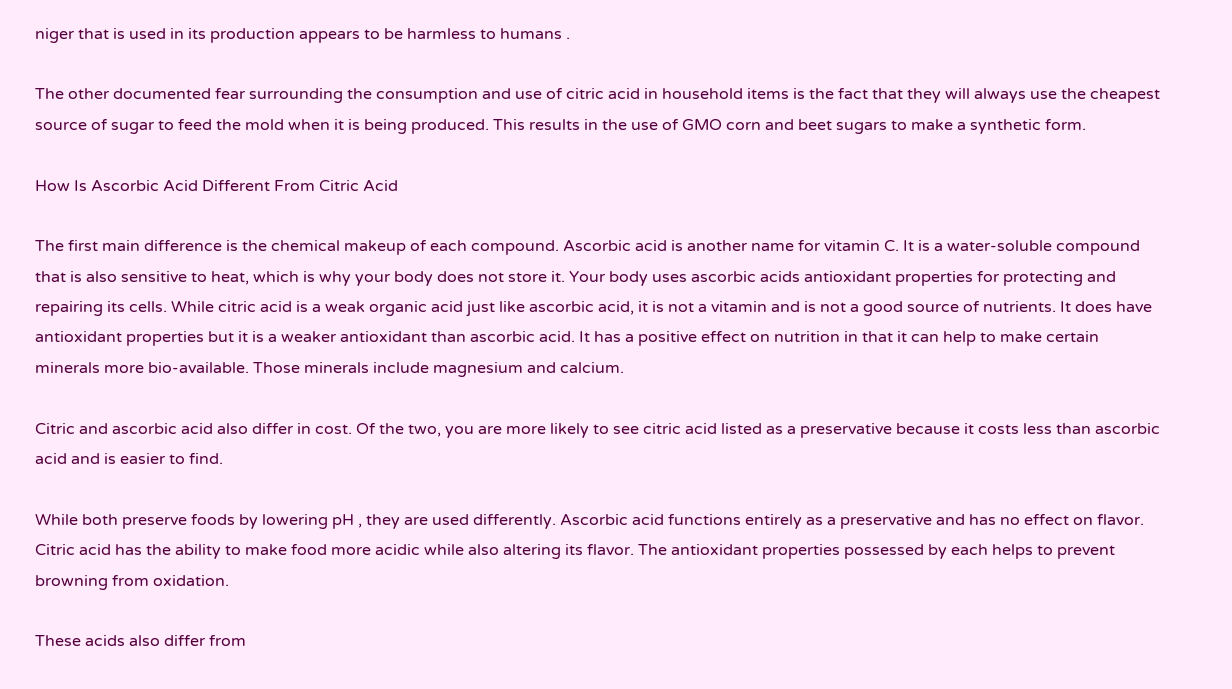niger that is used in its production appears to be harmless to humans .

The other documented fear surrounding the consumption and use of citric acid in household items is the fact that they will always use the cheapest source of sugar to feed the mold when it is being produced. This results in the use of GMO corn and beet sugars to make a synthetic form.

How Is Ascorbic Acid Different From Citric Acid

The first main difference is the chemical makeup of each compound. Ascorbic acid is another name for vitamin C. It is a water-soluble compound that is also sensitive to heat, which is why your body does not store it. Your body uses ascorbic acids antioxidant properties for protecting and repairing its cells. While citric acid is a weak organic acid just like ascorbic acid, it is not a vitamin and is not a good source of nutrients. It does have antioxidant properties but it is a weaker antioxidant than ascorbic acid. It has a positive effect on nutrition in that it can help to make certain minerals more bio-available. Those minerals include magnesium and calcium.

Citric and ascorbic acid also differ in cost. Of the two, you are more likely to see citric acid listed as a preservative because it costs less than ascorbic acid and is easier to find.

While both preserve foods by lowering pH , they are used differently. Ascorbic acid functions entirely as a preservative and has no effect on flavor. Citric acid has the ability to make food more acidic while also altering its flavor. The antioxidant properties possessed by each helps to prevent browning from oxidation.

These acids also differ from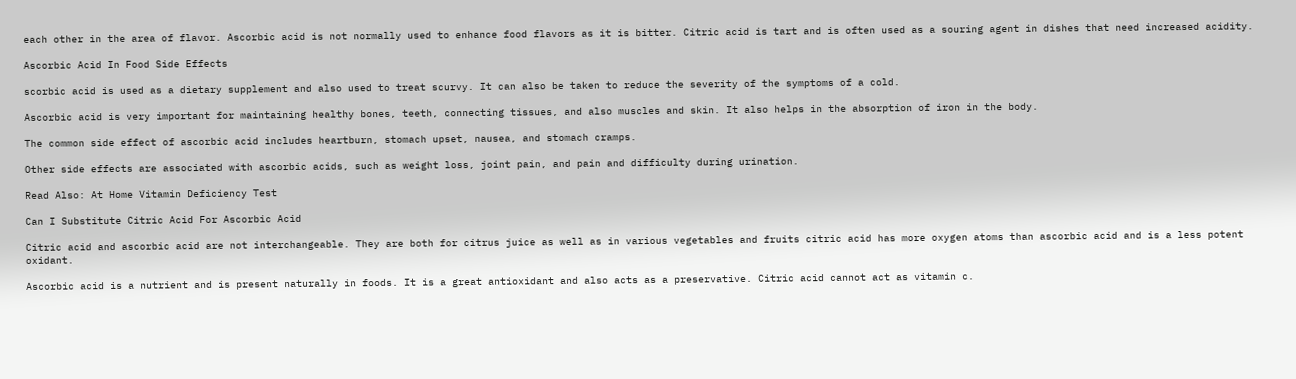each other in the area of flavor. Ascorbic acid is not normally used to enhance food flavors as it is bitter. Citric acid is tart and is often used as a souring agent in dishes that need increased acidity.

Ascorbic Acid In Food Side Effects

scorbic acid is used as a dietary supplement and also used to treat scurvy. It can also be taken to reduce the severity of the symptoms of a cold.

Ascorbic acid is very important for maintaining healthy bones, teeth, connecting tissues, and also muscles and skin. It also helps in the absorption of iron in the body.

The common side effect of ascorbic acid includes heartburn, stomach upset, nausea, and stomach cramps.

Other side effects are associated with ascorbic acids, such as weight loss, joint pain, and pain and difficulty during urination.

Read Also: At Home Vitamin Deficiency Test

Can I Substitute Citric Acid For Ascorbic Acid

Citric acid and ascorbic acid are not interchangeable. They are both for citrus juice as well as in various vegetables and fruits citric acid has more oxygen atoms than ascorbic acid and is a less potent oxidant.

Ascorbic acid is a nutrient and is present naturally in foods. It is a great antioxidant and also acts as a preservative. Citric acid cannot act as vitamin c.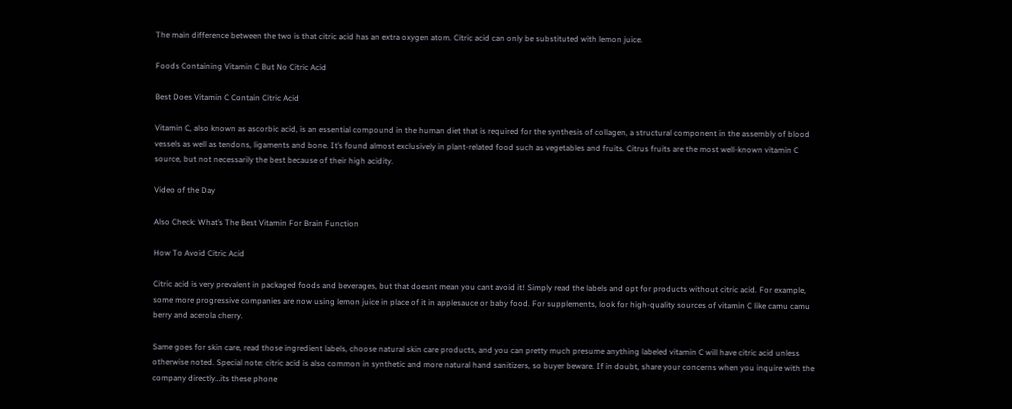The main difference between the two is that citric acid has an extra oxygen atom. Citric acid can only be substituted with lemon juice.

Foods Containing Vitamin C But No Citric Acid

Best Does Vitamin C Contain Citric Acid

Vitamin C, also known as ascorbic acid, is an essential compound in the human diet that is required for the synthesis of collagen, a structural component in the assembly of blood vessels as well as tendons, ligaments and bone. It’s found almost exclusively in plant-related food such as vegetables and fruits. Citrus fruits are the most well-known vitamin C source, but not necessarily the best because of their high acidity.

Video of the Day

Also Check: What’s The Best Vitamin For Brain Function

How To Avoid Citric Acid

Citric acid is very prevalent in packaged foods and beverages, but that doesnt mean you cant avoid it! Simply read the labels and opt for products without citric acid. For example, some more progressive companies are now using lemon juice in place of it in applesauce or baby food. For supplements, look for high-quality sources of vitamin C like camu camu berry and acerola cherry.

Same goes for skin care, read those ingredient labels, choose natural skin care products, and you can pretty much presume anything labeled vitamin C will have citric acid unless otherwise noted. Special note: citric acid is also common in synthetic and more natural hand sanitizers, so buyer beware. If in doubt, share your concerns when you inquire with the company directly…its these phone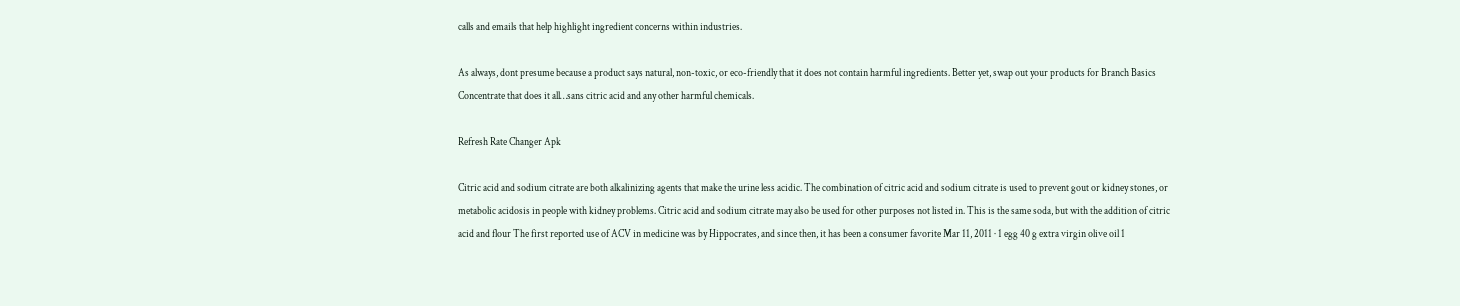calls and emails that help highlight ingredient concerns within industries.

As always, dont presume because a product says natural, non-toxic, or eco-friendly that it does not contain harmful ingredients. Better yet, swap out your products for Branch Basics Concentrate that does it all…sans citric acid and any other harmful chemicals.

Refresh Rate Changer Apk

Citric acid and sodium citrate are both alkalinizing agents that make the urine less acidic. The combination of citric acid and sodium citrate is used to prevent gout or kidney stones, or metabolic acidosis in people with kidney problems. Citric acid and sodium citrate may also be used for other purposes not listed in. This is the same soda, but with the addition of citric acid and flour The first reported use of ACV in medicine was by Hippocrates, and since then, it has been a consumer favorite Mar 11, 2011 · 1 egg 40 g extra virgin olive oil 1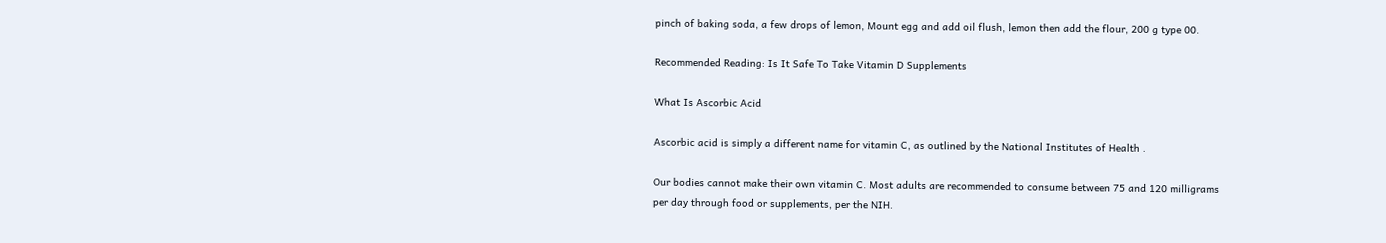pinch of baking soda, a few drops of lemon, Mount egg and add oil flush, lemon then add the flour, 200 g type 00.

Recommended Reading: Is It Safe To Take Vitamin D Supplements

What Is Ascorbic Acid

Ascorbic acid is simply a different name for vitamin C, as outlined by the National Institutes of Health .

Our bodies cannot make their own vitamin C. Most adults are recommended to consume between 75 and 120 milligrams per day through food or supplements, per the NIH.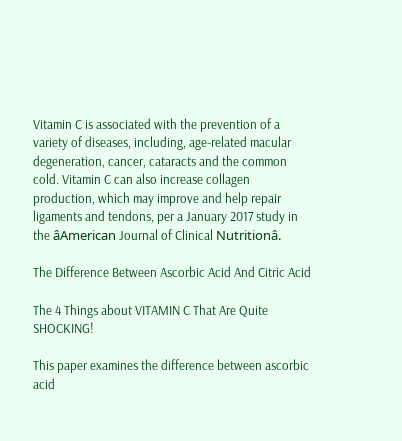Vitamin C is associated with the prevention of a variety of diseases, including, age-related macular degeneration, cancer, cataracts and the common cold. Vitamin C can also increase collagen production, which may improve and help repair ligaments and tendons, per a January 2017 study in the âAmerican Journal of Clinical Nutritionâ.

The Difference Between Ascorbic Acid And Citric Acid

The 4 Things about VITAMIN C That Are Quite SHOCKING!

This paper examines the difference between ascorbic acid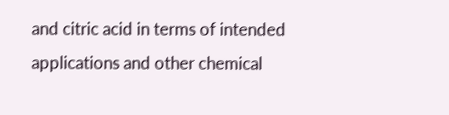and citric acid in terms of intended applications and other chemical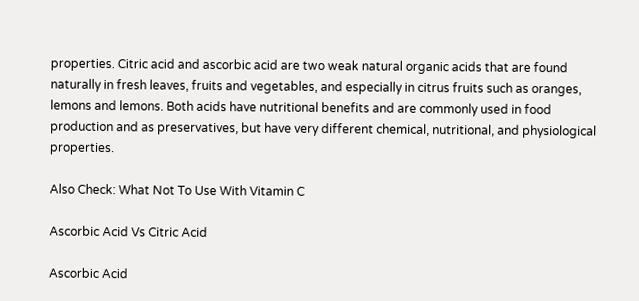properties. Citric acid and ascorbic acid are two weak natural organic acids that are found naturally in fresh leaves, fruits and vegetables, and especially in citrus fruits such as oranges, lemons and lemons. Both acids have nutritional benefits and are commonly used in food production and as preservatives, but have very different chemical, nutritional, and physiological properties.

Also Check: What Not To Use With Vitamin C

Ascorbic Acid Vs Citric Acid

Ascorbic Acid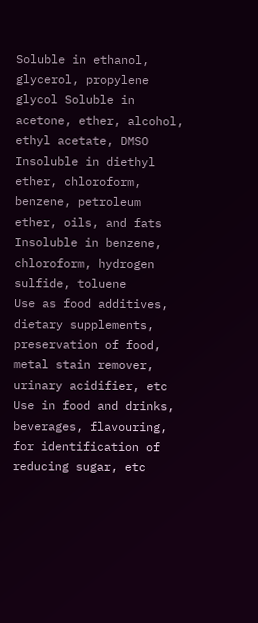Soluble in ethanol, glycerol, propylene glycol Soluble in acetone, ether, alcohol, ethyl acetate, DMSO
Insoluble in diethyl ether, chloroform, benzene, petroleum ether, oils, and fats Insoluble in benzene, chloroform, hydrogen sulfide, toluene
Use as food additives, dietary supplements, preservation of food, metal stain remover, urinary acidifier, etc Use in food and drinks, beverages, flavouring, for identification of reducing sugar, etc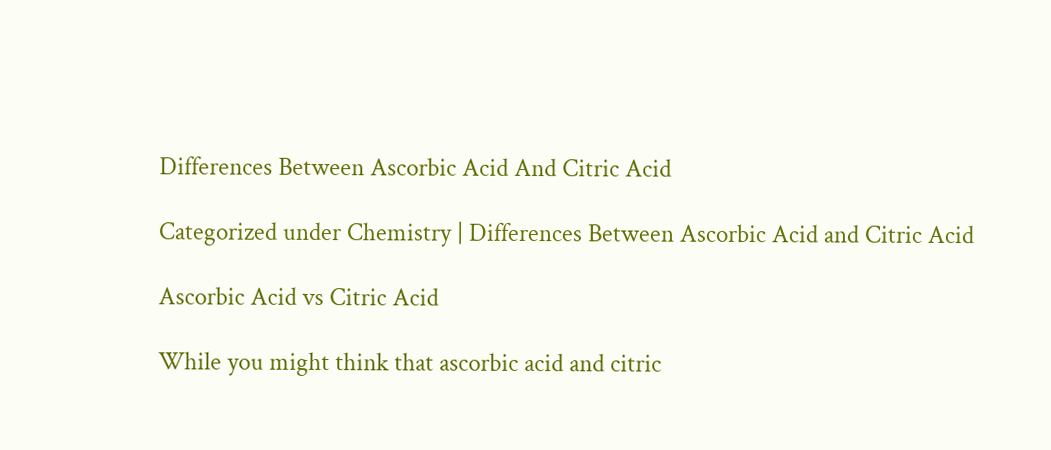Differences Between Ascorbic Acid And Citric Acid

Categorized under Chemistry | Differences Between Ascorbic Acid and Citric Acid

Ascorbic Acid vs Citric Acid

While you might think that ascorbic acid and citric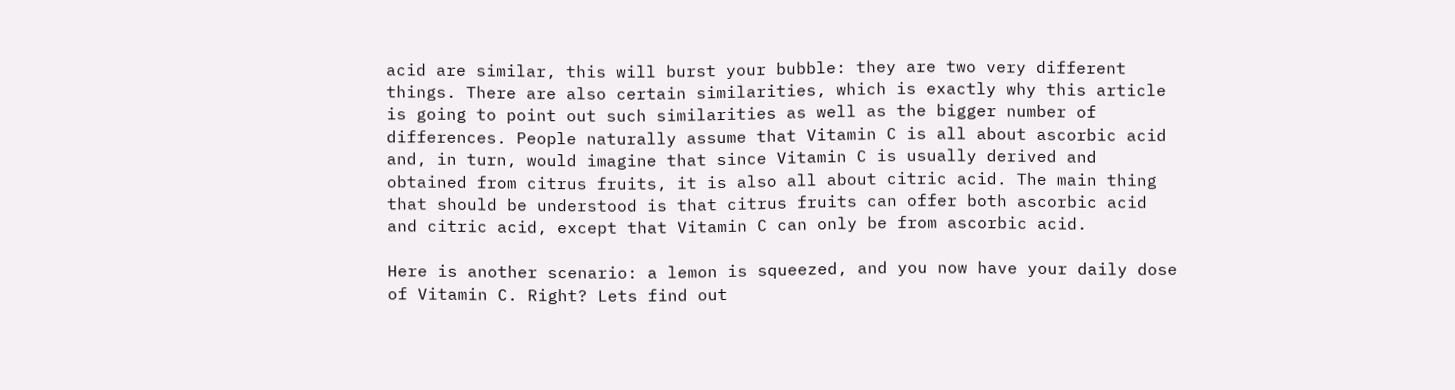acid are similar, this will burst your bubble: they are two very different things. There are also certain similarities, which is exactly why this article is going to point out such similarities as well as the bigger number of differences. People naturally assume that Vitamin C is all about ascorbic acid and, in turn, would imagine that since Vitamin C is usually derived and obtained from citrus fruits, it is also all about citric acid. The main thing that should be understood is that citrus fruits can offer both ascorbic acid and citric acid, except that Vitamin C can only be from ascorbic acid.

Here is another scenario: a lemon is squeezed, and you now have your daily dose of Vitamin C. Right? Lets find out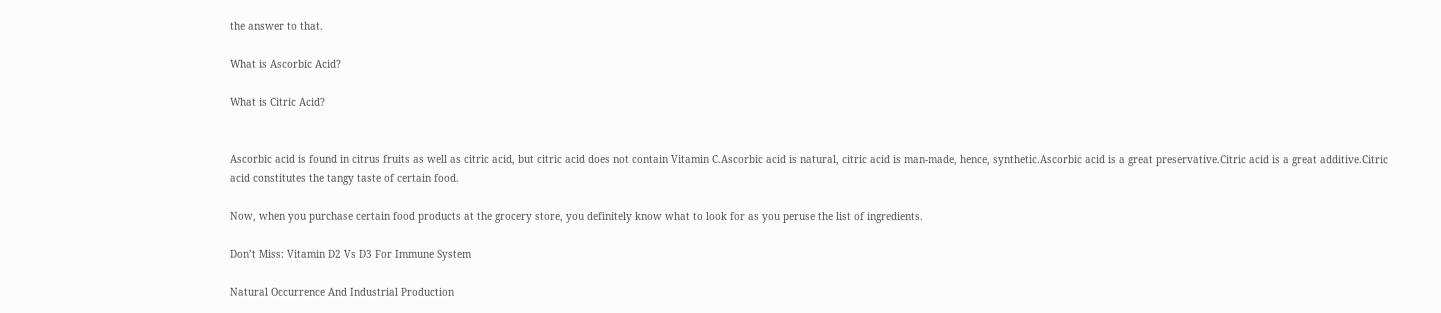the answer to that.

What is Ascorbic Acid?

What is Citric Acid?


Ascorbic acid is found in citrus fruits as well as citric acid, but citric acid does not contain Vitamin C.Ascorbic acid is natural, citric acid is man-made, hence, synthetic.Ascorbic acid is a great preservative.Citric acid is a great additive.Citric acid constitutes the tangy taste of certain food.

Now, when you purchase certain food products at the grocery store, you definitely know what to look for as you peruse the list of ingredients.

Don’t Miss: Vitamin D2 Vs D3 For Immune System

Natural Occurrence And Industrial Production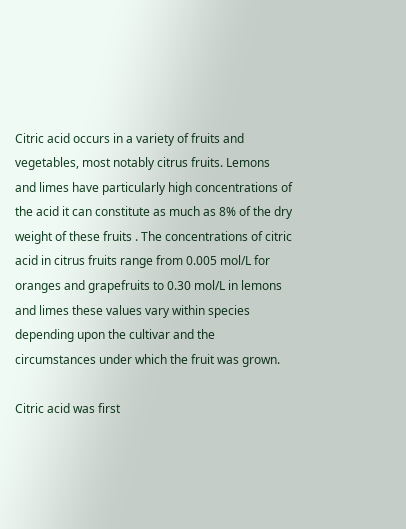Citric acid occurs in a variety of fruits and vegetables, most notably citrus fruits. Lemons and limes have particularly high concentrations of the acid it can constitute as much as 8% of the dry weight of these fruits . The concentrations of citric acid in citrus fruits range from 0.005 mol/L for oranges and grapefruits to 0.30 mol/L in lemons and limes these values vary within species depending upon the cultivar and the circumstances under which the fruit was grown.

Citric acid was first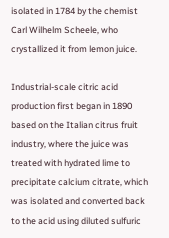isolated in 1784 by the chemist Carl Wilhelm Scheele, who crystallized it from lemon juice.

Industrial-scale citric acid production first began in 1890 based on the Italian citrus fruit industry, where the juice was treated with hydrated lime to precipitate calcium citrate, which was isolated and converted back to the acid using diluted sulfuric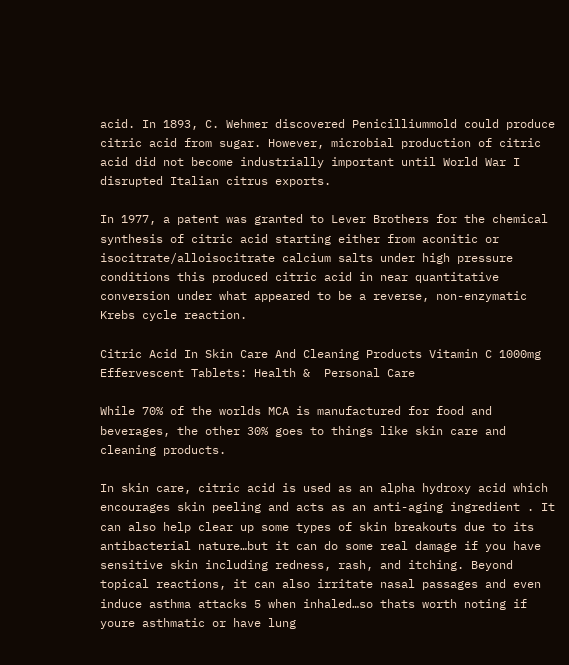acid. In 1893, C. Wehmer discovered Penicilliummold could produce citric acid from sugar. However, microbial production of citric acid did not become industrially important until World War I disrupted Italian citrus exports.

In 1977, a patent was granted to Lever Brothers for the chemical synthesis of citric acid starting either from aconitic or isocitrate/alloisocitrate calcium salts under high pressure conditions this produced citric acid in near quantitative conversion under what appeared to be a reverse, non-enzymatic Krebs cycle reaction.

Citric Acid In Skin Care And Cleaning Products Vitamin C 1000mg Effervescent Tablets: Health &  Personal Care

While 70% of the worlds MCA is manufactured for food and beverages, the other 30% goes to things like skin care and cleaning products.

In skin care, citric acid is used as an alpha hydroxy acid which encourages skin peeling and acts as an anti-aging ingredient . It can also help clear up some types of skin breakouts due to its antibacterial nature…but it can do some real damage if you have sensitive skin including redness, rash, and itching. Beyond topical reactions, it can also irritate nasal passages and even induce asthma attacks 5 when inhaled…so thats worth noting if youre asthmatic or have lung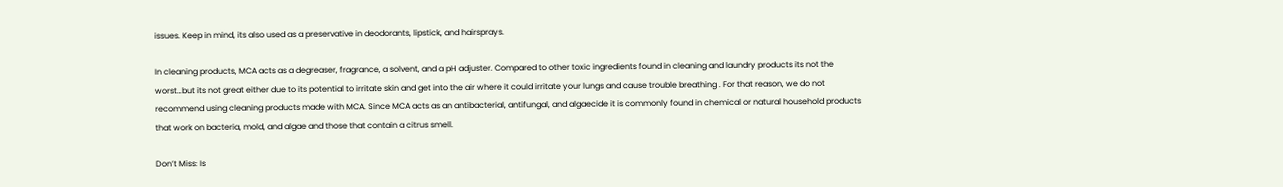issues. Keep in mind, its also used as a preservative in deodorants, lipstick, and hairsprays.

In cleaning products, MCA acts as a degreaser, fragrance, a solvent, and a pH adjuster. Compared to other toxic ingredients found in cleaning and laundry products its not the worst…but its not great either due to its potential to irritate skin and get into the air where it could irritate your lungs and cause trouble breathing . For that reason, we do not recommend using cleaning products made with MCA. Since MCA acts as an antibacterial, antifungal, and algaecide it is commonly found in chemical or natural household products that work on bacteria, mold, and algae and those that contain a citrus smell.

Don’t Miss: Is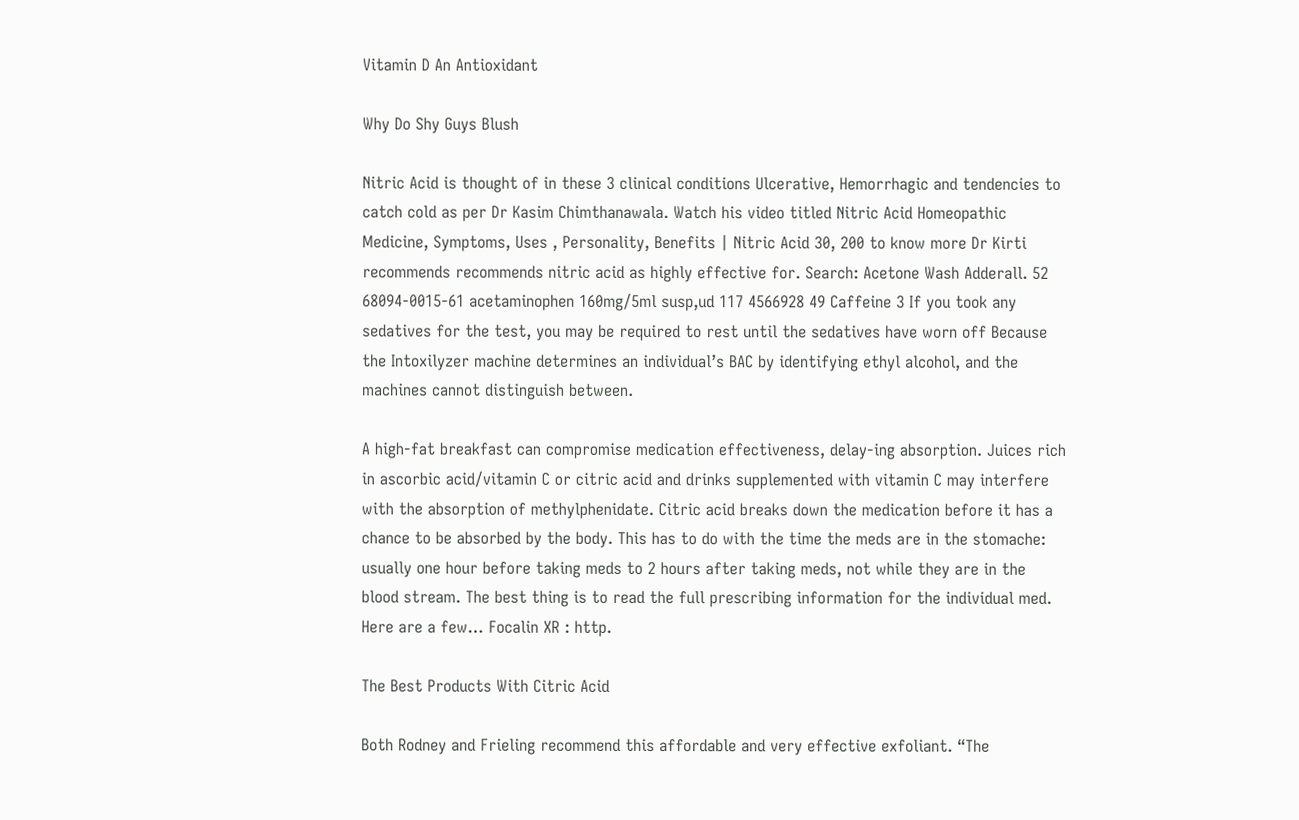Vitamin D An Antioxidant

Why Do Shy Guys Blush

Nitric Acid is thought of in these 3 clinical conditions Ulcerative, Hemorrhagic and tendencies to catch cold as per Dr Kasim Chimthanawala. Watch his video titled Nitric Acid Homeopathic Medicine, Symptoms, Uses , Personality, Benefits | Nitric Acid 30, 200 to know more Dr Kirti recommends recommends nitric acid as highly effective for. Search: Acetone Wash Adderall. 52 68094-0015-61 acetaminophen 160mg/5ml susp,ud 117 4566928 49 Caffeine 3 If you took any sedatives for the test, you may be required to rest until the sedatives have worn off Because the Intoxilyzer machine determines an individual’s BAC by identifying ethyl alcohol, and the machines cannot distinguish between.

A high-fat breakfast can compromise medication effectiveness, delay-ing absorption. Juices rich in ascorbic acid/vitamin C or citric acid and drinks supplemented with vitamin C may interfere with the absorption of methylphenidate. Citric acid breaks down the medication before it has a chance to be absorbed by the body. This has to do with the time the meds are in the stomache: usually one hour before taking meds to 2 hours after taking meds, not while they are in the blood stream. The best thing is to read the full prescribing information for the individual med. Here are a few… Focalin XR : http.

The Best Products With Citric Acid

Both Rodney and Frieling recommend this affordable and very effective exfoliant. “The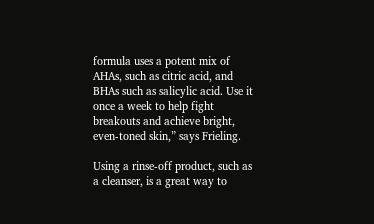formula uses a potent mix of AHAs, such as citric acid, and BHAs such as salicylic acid. Use it once a week to help fight breakouts and achieve bright, even-toned skin,” says Frieling.

Using a rinse-off product, such as a cleanser, is a great way to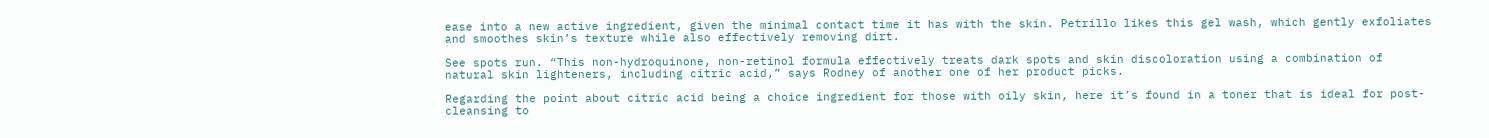ease into a new active ingredient, given the minimal contact time it has with the skin. Petrillo likes this gel wash, which gently exfoliates and smoothes skin’s texture while also effectively removing dirt.

See spots run. “This non-hydroquinone, non-retinol formula effectively treats dark spots and skin discoloration using a combination of natural skin lighteners, including citric acid,” says Rodney of another one of her product picks.

Regarding the point about citric acid being a choice ingredient for those with oily skin, here it’s found in a toner that is ideal for post-cleansing to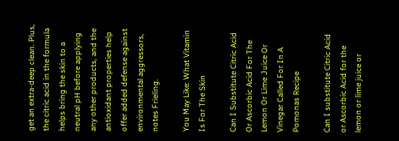get an extra-deep clean. Plus, the citric acid in the formula helps bring the skin to a neutral pH before applying any other products, and the antioxidant properties help offer added defense against environmental aggressors, notes Frieling.

You May Like: What Vitamin Is For The Skin

Can I Substitute Citric Acid Or Ascorbic Acid For The Lemon Or Lime Juice Or Vinegar Called For In A Pomonas Recipe

Can I substitute Citric Acid or Ascorbic Acid for the lemon or lime juice or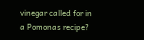vinegar called for in a Pomonas recipe?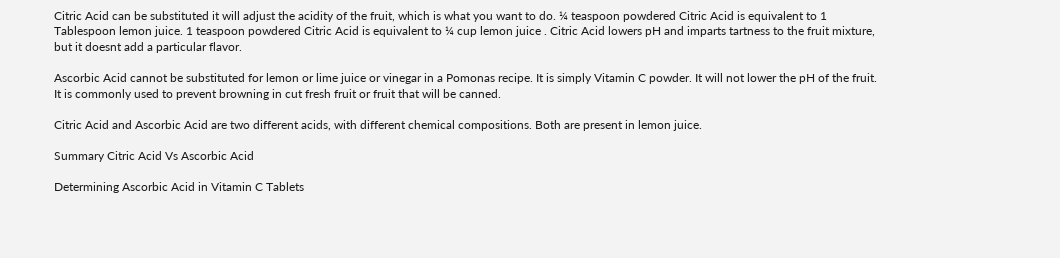Citric Acid can be substituted it will adjust the acidity of the fruit, which is what you want to do. ¼ teaspoon powdered Citric Acid is equivalent to 1 Tablespoon lemon juice. 1 teaspoon powdered Citric Acid is equivalent to ¼ cup lemon juice . Citric Acid lowers pH and imparts tartness to the fruit mixture, but it doesnt add a particular flavor.

Ascorbic Acid cannot be substituted for lemon or lime juice or vinegar in a Pomonas recipe. It is simply Vitamin C powder. It will not lower the pH of the fruit. It is commonly used to prevent browning in cut fresh fruit or fruit that will be canned.

Citric Acid and Ascorbic Acid are two different acids, with different chemical compositions. Both are present in lemon juice.

Summary Citric Acid Vs Ascorbic Acid

Determining Ascorbic Acid in Vitamin C Tablets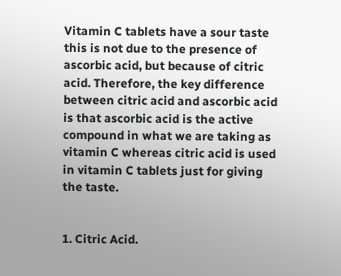Vitamin C tablets have a sour taste this is not due to the presence of ascorbic acid, but because of citric acid. Therefore, the key difference between citric acid and ascorbic acid is that ascorbic acid is the active compound in what we are taking as vitamin C whereas citric acid is used in vitamin C tablets just for giving the taste.


1. Citric Acid.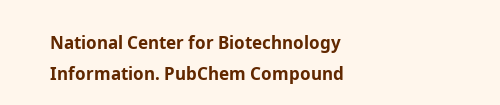National Center for Biotechnology Information. PubChem Compound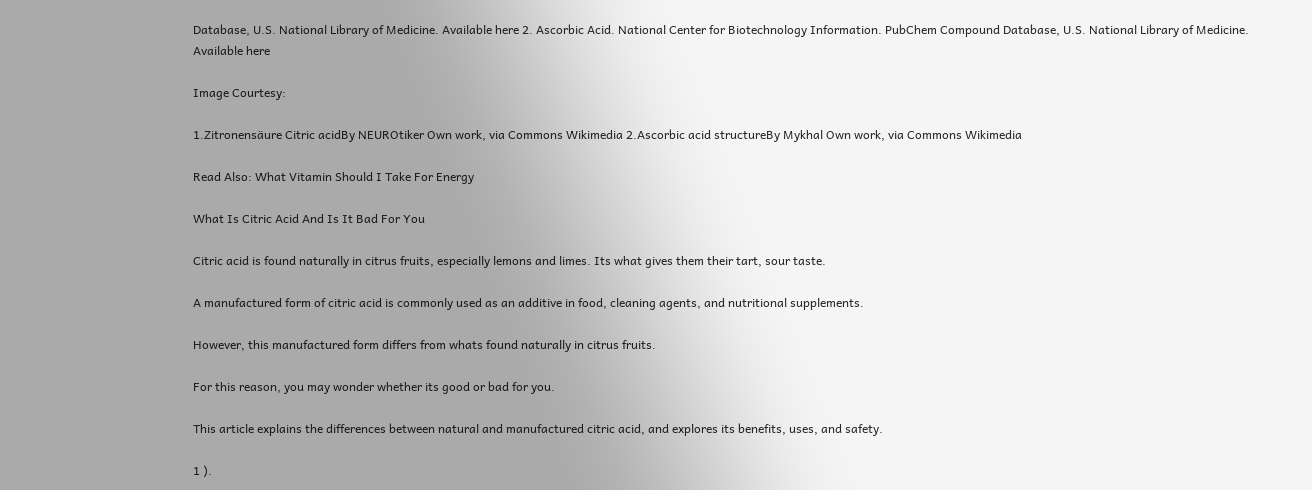Database, U.S. National Library of Medicine. Available here 2. Ascorbic Acid. National Center for Biotechnology Information. PubChem Compound Database, U.S. National Library of Medicine. Available here

Image Courtesy:

1.Zitronensäure Citric acidBy NEUROtiker Own work, via Commons Wikimedia 2.Ascorbic acid structureBy Mykhal Own work, via Commons Wikimedia

Read Also: What Vitamin Should I Take For Energy

What Is Citric Acid And Is It Bad For You

Citric acid is found naturally in citrus fruits, especially lemons and limes. Its what gives them their tart, sour taste.

A manufactured form of citric acid is commonly used as an additive in food, cleaning agents, and nutritional supplements.

However, this manufactured form differs from whats found naturally in citrus fruits.

For this reason, you may wonder whether its good or bad for you.

This article explains the differences between natural and manufactured citric acid, and explores its benefits, uses, and safety.

1 ).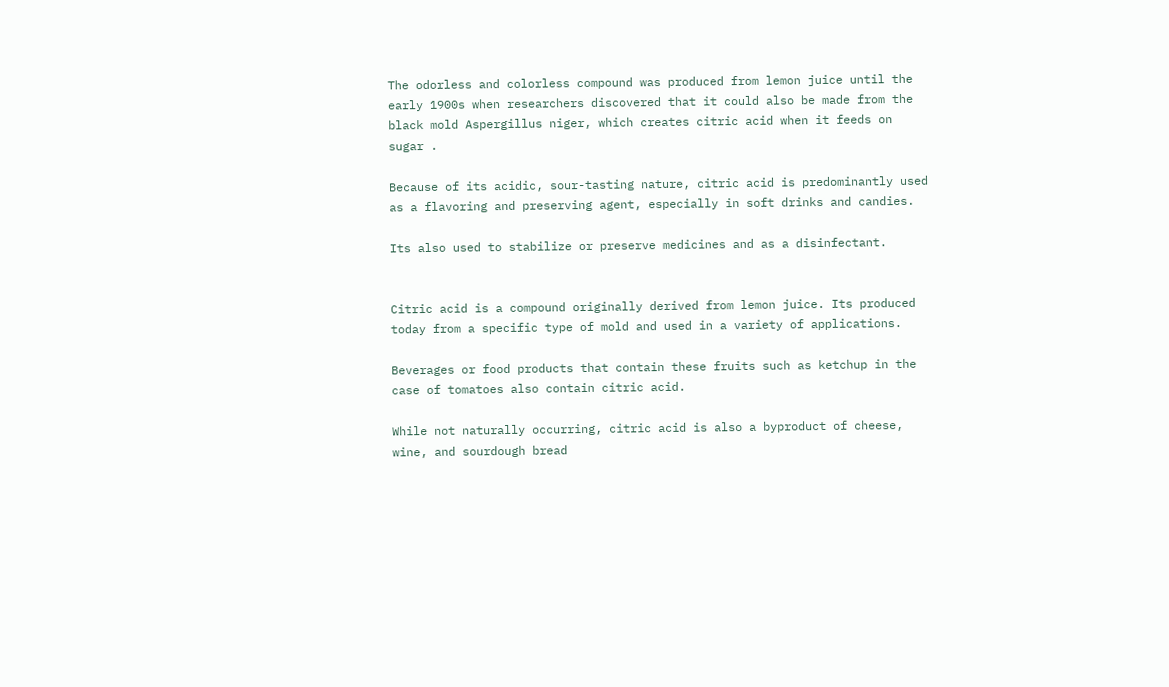The odorless and colorless compound was produced from lemon juice until the early 1900s when researchers discovered that it could also be made from the black mold Aspergillus niger, which creates citric acid when it feeds on sugar .

Because of its acidic, sour-tasting nature, citric acid is predominantly used as a flavoring and preserving agent, especially in soft drinks and candies.

Its also used to stabilize or preserve medicines and as a disinfectant.


Citric acid is a compound originally derived from lemon juice. Its produced today from a specific type of mold and used in a variety of applications.

Beverages or food products that contain these fruits such as ketchup in the case of tomatoes also contain citric acid.

While not naturally occurring, citric acid is also a byproduct of cheese, wine, and sourdough bread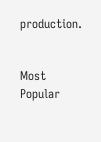production.


Most Popular